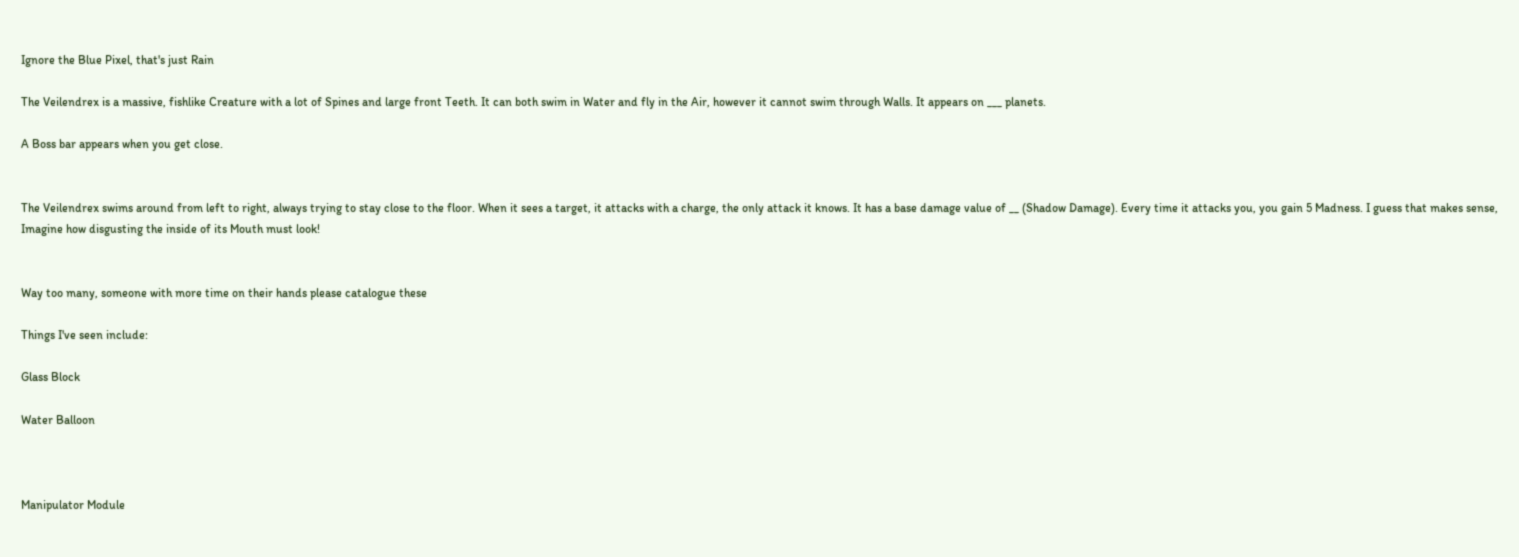Ignore the Blue Pixel, that's just Rain

The Veilendrex is a massive, fishlike Creature with a lot of Spines and large front Teeth. It can both swim in Water and fly in the Air, however it cannot swim through Walls. It appears on ___ planets.

A Boss bar appears when you get close.


The Veilendrex swims around from left to right, always trying to stay close to the floor. When it sees a target, it attacks with a charge, the only attack it knows. It has a base damage value of __ (Shadow Damage). Every time it attacks you, you gain 5 Madness. I guess that makes sense, Imagine how disgusting the inside of its Mouth must look!


Way too many, someone with more time on their hands please catalogue these

Things I've seen include:

Glass Block

Water Balloon



Manipulator Module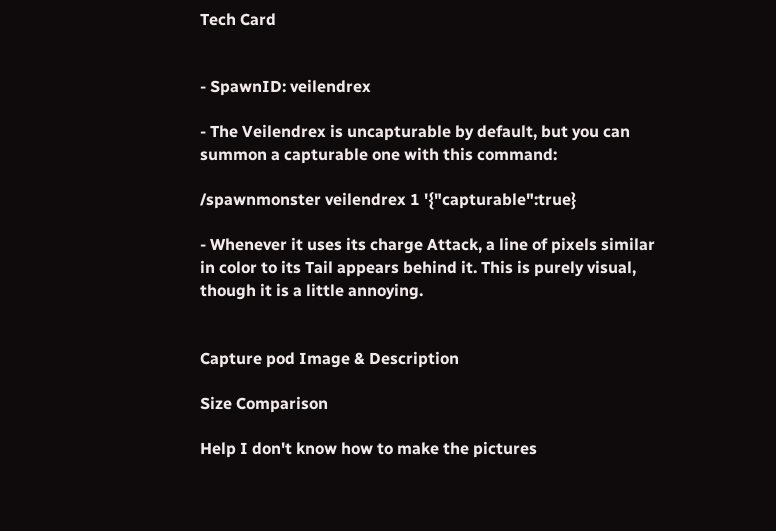Tech Card


- SpawnID: veilendrex

- The Veilendrex is uncapturable by default, but you can summon a capturable one with this command:

/spawnmonster veilendrex 1 '{"capturable":true}

- Whenever it uses its charge Attack, a line of pixels similar in color to its Tail appears behind it. This is purely visual, though it is a little annoying.


Capture pod Image & Description

Size Comparison

Help I don't know how to make the pictures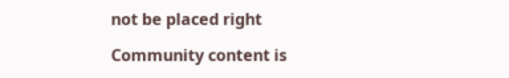not be placed right

Community content is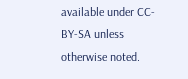available under CC-BY-SA unless otherwise noted.